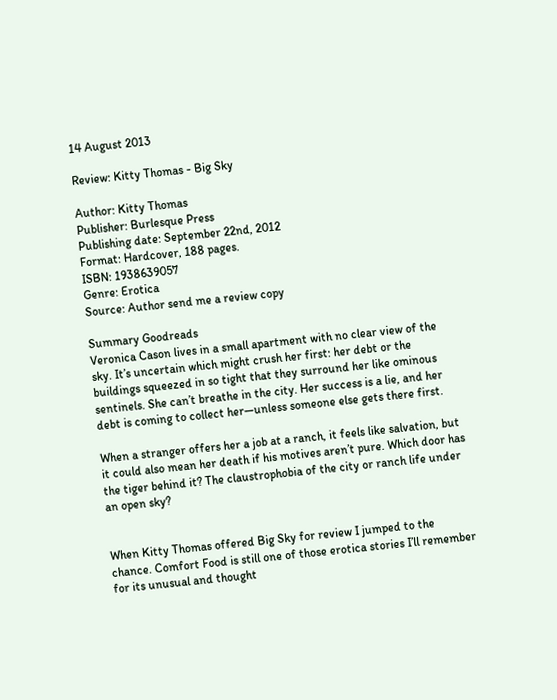14 August 2013

Review: Kitty Thomas - Big Sky

Author: Kitty Thomas
Publisher: Burlesque Press
Publishing date: September 22nd, 2012
Format: Hardcover, 188 pages.
ISBN: 1938639057
Genre: Erotica
Source: Author send me a review copy

Summary Goodreads
Veronica Cason lives in a small apartment with no clear view of the sky. It’s uncertain which might crush her first: her debt or the buildings squeezed in so tight that they surround her like ominous sentinels. She can’t breathe in the city. Her success is a lie, and her debt is coming to collect her—unless someone else gets there first.

When a stranger offers her a job at a ranch, it feels like salvation, but it could also mean her death if his motives aren’t pure. Which door has the tiger behind it? The claustrophobia of the city or ranch life under an open sky?


When Kitty Thomas offered Big Sky for review I jumped to the chance. Comfort Food is still one of those erotica stories I’ll remember for its unusual and thought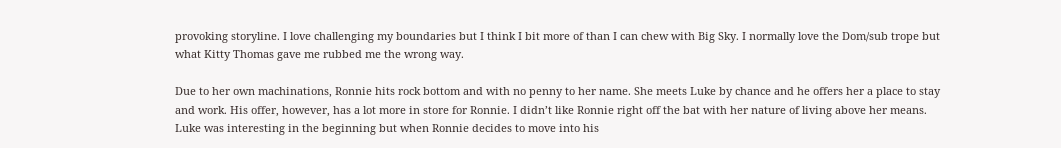provoking storyline. I love challenging my boundaries but I think I bit more of than I can chew with Big Sky. I normally love the Dom/sub trope but what Kitty Thomas gave me rubbed me the wrong way.

Due to her own machinations, Ronnie hits rock bottom and with no penny to her name. She meets Luke by chance and he offers her a place to stay and work. His offer, however, has a lot more in store for Ronnie. I didn’t like Ronnie right off the bat with her nature of living above her means. Luke was interesting in the beginning but when Ronnie decides to move into his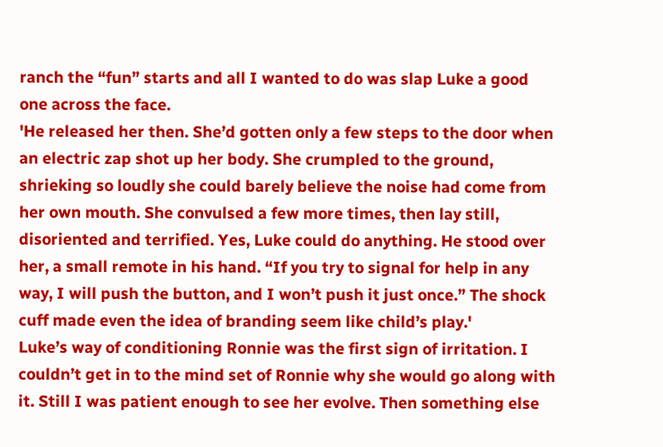ranch the “fun” starts and all I wanted to do was slap Luke a good one across the face.
'He released her then. She’d gotten only a few steps to the door when an electric zap shot up her body. She crumpled to the ground, shrieking so loudly she could barely believe the noise had come from her own mouth. She convulsed a few more times, then lay still, disoriented and terrified. Yes, Luke could do anything. He stood over her, a small remote in his hand. “If you try to signal for help in any way, I will push the button, and I won’t push it just once.” The shock cuff made even the idea of branding seem like child’s play.'
Luke’s way of conditioning Ronnie was the first sign of irritation. I couldn’t get in to the mind set of Ronnie why she would go along with it. Still I was patient enough to see her evolve. Then something else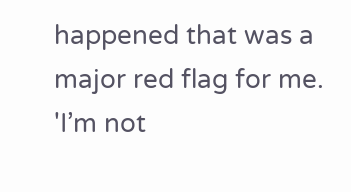happened that was a major red flag for me.
'I’m not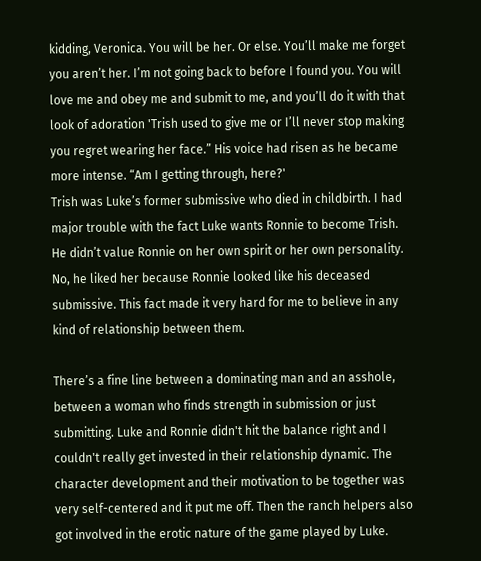kidding, Veronica. You will be her. Or else. You’ll make me forget you aren’t her. I’m not going back to before I found you. You will love me and obey me and submit to me, and you’ll do it with that look of adoration 'Trish used to give me or I’ll never stop making you regret wearing her face.” His voice had risen as he became more intense. “Am I getting through, here?'
Trish was Luke’s former submissive who died in childbirth. I had major trouble with the fact Luke wants Ronnie to become Trish. He didn’t value Ronnie on her own spirit or her own personality. No, he liked her because Ronnie looked like his deceased submissive. This fact made it very hard for me to believe in any kind of relationship between them.

There’s a fine line between a dominating man and an asshole, between a woman who finds strength in submission or just submitting. Luke and Ronnie didn't hit the balance right and I couldn't really get invested in their relationship dynamic. The character development and their motivation to be together was very self-centered and it put me off. Then the ranch helpers also got involved in the erotic nature of the game played by Luke.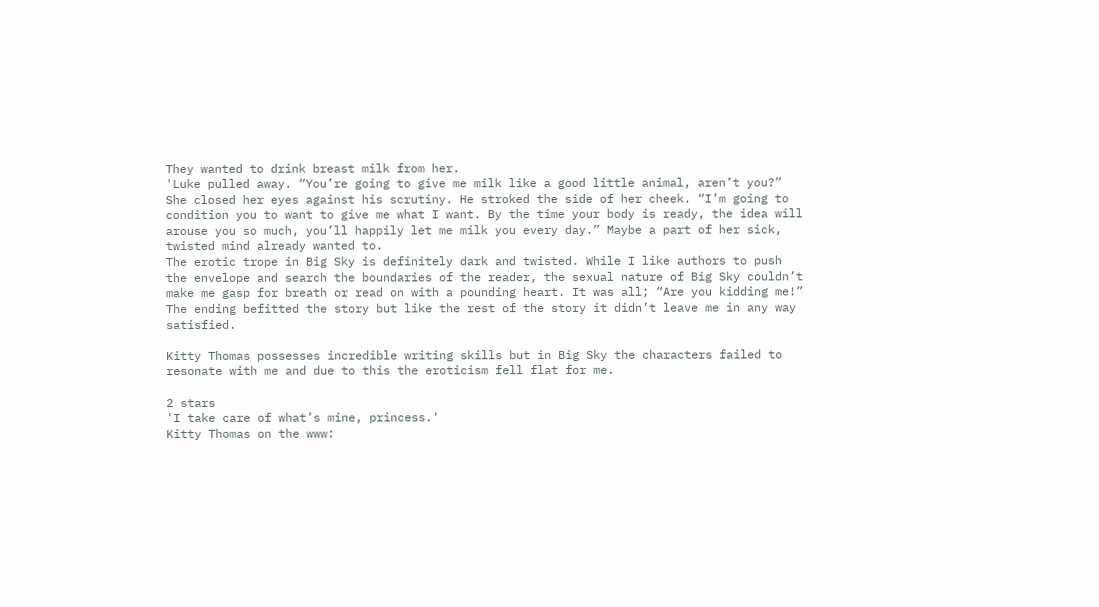They wanted to drink breast milk from her.
'Luke pulled away. “You’re going to give me milk like a good little animal, aren’t you?” She closed her eyes against his scrutiny. He stroked the side of her cheek. “I’m going to condition you to want to give me what I want. By the time your body is ready, the idea will arouse you so much, you’ll happily let me milk you every day.” Maybe a part of her sick, twisted mind already wanted to.
The erotic trope in Big Sky is definitely dark and twisted. While I like authors to push the envelope and search the boundaries of the reader, the sexual nature of Big Sky couldn’t make me gasp for breath or read on with a pounding heart. It was all; “Are you kidding me!” The ending befitted the story but like the rest of the story it didn’t leave me in any way satisfied.

Kitty Thomas possesses incredible writing skills but in Big Sky the characters failed to resonate with me and due to this the eroticism fell flat for me.

2 stars
'I take care of what’s mine, princess.'
Kitty Thomas on the www: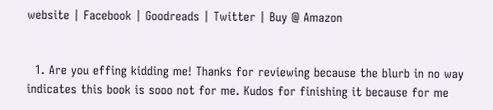website | Facebook | Goodreads | Twitter | Buy @ Amazon


  1. Are you effing kidding me! Thanks for reviewing because the blurb in no way indicates this book is sooo not for me. Kudos for finishing it because for me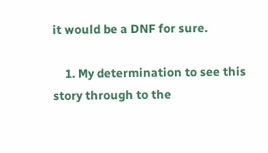it would be a DNF for sure.

    1. My determination to see this story through to the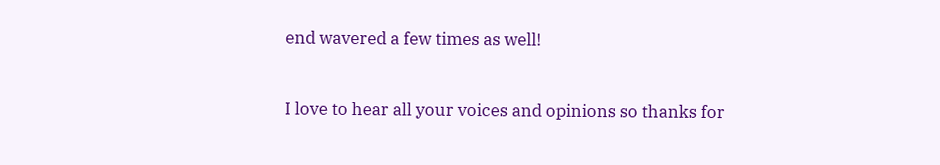end wavered a few times as well!


I love to hear all your voices and opinions so thanks for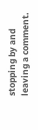stopping by and leaving a comment.